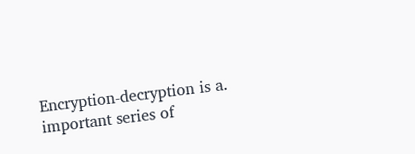Encryption-decryption is a. important series of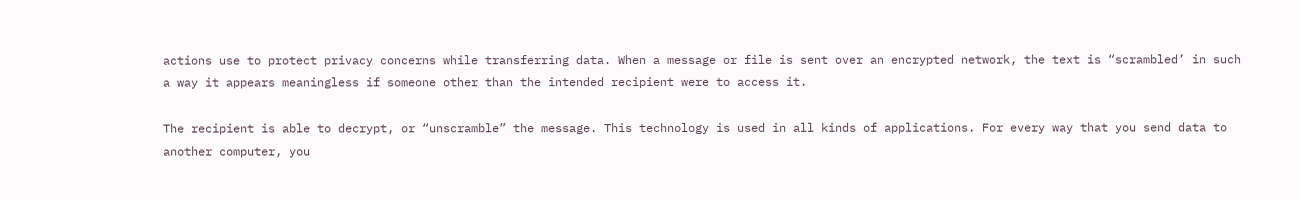actions use to protect privacy concerns while transferring data. When a message or file is sent over an encrypted network, the text is “scrambled’ in such a way it appears meaningless if someone other than the intended recipient were to access it.

The recipient is able to decrypt, or “unscramble” the message. This technology is used in all kinds of applications. For every way that you send data to another computer, you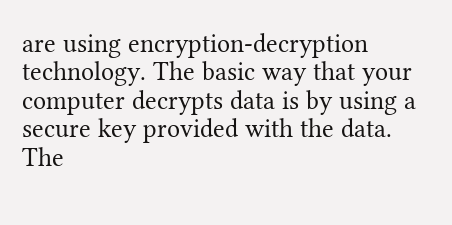are using encryption-decryption technology. The basic way that your computer decrypts data is by using a secure key provided with the data. The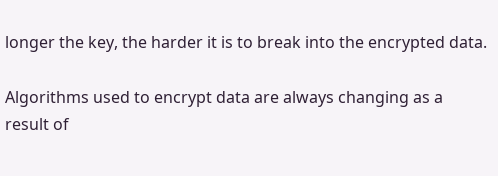longer the key, the harder it is to break into the encrypted data.

Algorithms used to encrypt data are always changing as a result of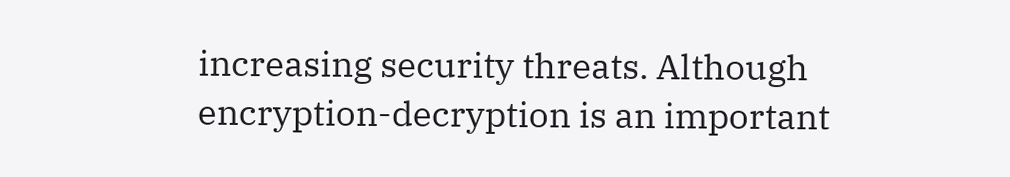increasing security threats. Although encryption-decryption is an important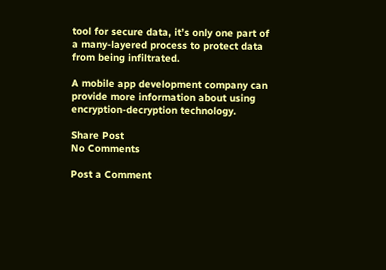tool for secure data, it’s only one part of a many-layered process to protect data from being infiltrated.

A mobile app development company can provide more information about using encryption-decryption technology.

Share Post
No Comments

Post a Comment